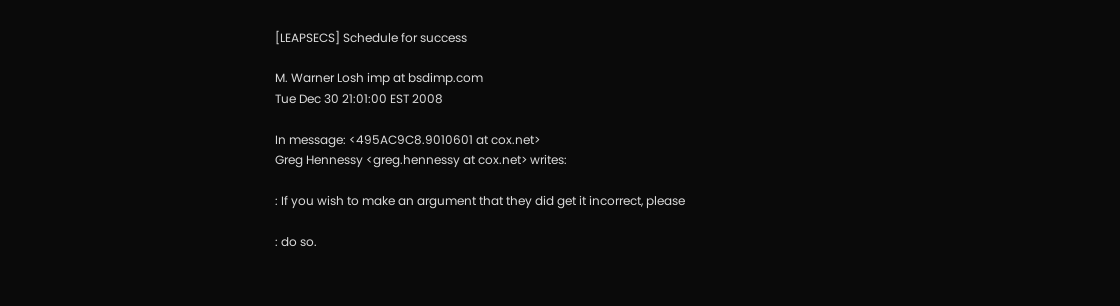[LEAPSECS] Schedule for success

M. Warner Losh imp at bsdimp.com
Tue Dec 30 21:01:00 EST 2008

In message: <495AC9C8.9010601 at cox.net>
Greg Hennessy <greg.hennessy at cox.net> writes:

: If you wish to make an argument that they did get it incorrect, please

: do so.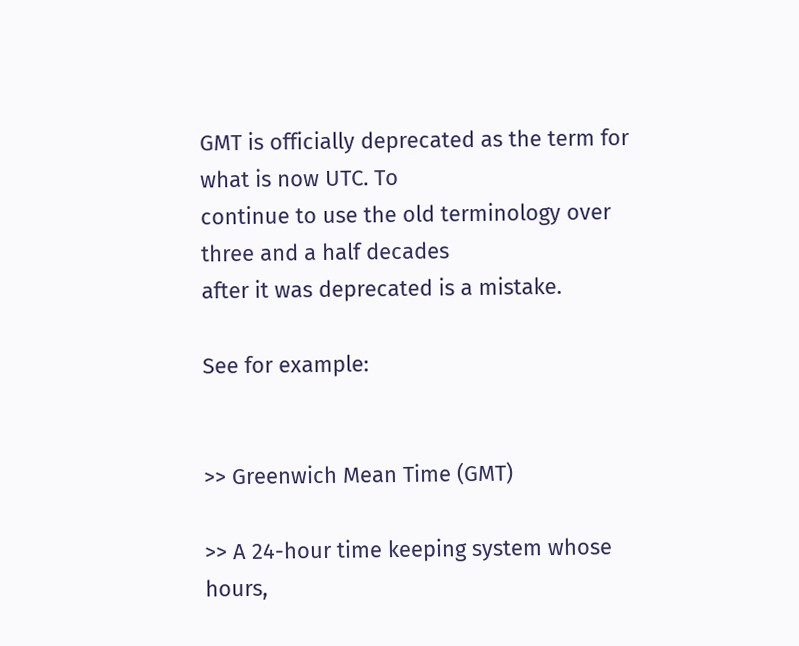GMT is officially deprecated as the term for what is now UTC. To
continue to use the old terminology over three and a half decades
after it was deprecated is a mistake.

See for example:


>> Greenwich Mean Time (GMT)

>> A 24-hour time keeping system whose hours,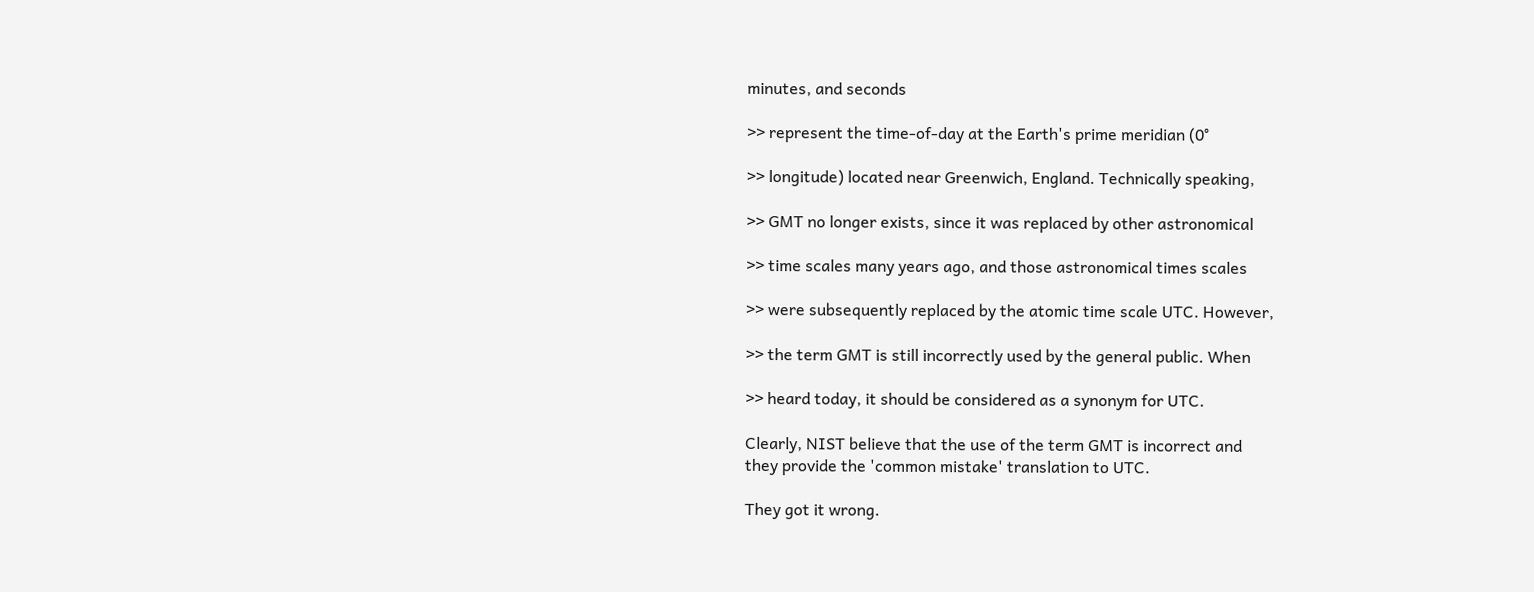minutes, and seconds

>> represent the time-of-day at the Earth's prime meridian (0°

>> longitude) located near Greenwich, England. Technically speaking,

>> GMT no longer exists, since it was replaced by other astronomical

>> time scales many years ago, and those astronomical times scales

>> were subsequently replaced by the atomic time scale UTC. However,

>> the term GMT is still incorrectly used by the general public. When

>> heard today, it should be considered as a synonym for UTC.

Clearly, NIST believe that the use of the term GMT is incorrect and
they provide the 'common mistake' translation to UTC.

They got it wrong.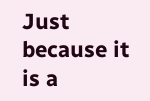Just because it is a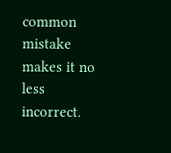common mistake makes it no
less incorrect.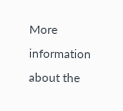More information about the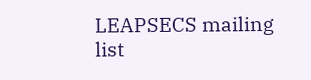LEAPSECS mailing list